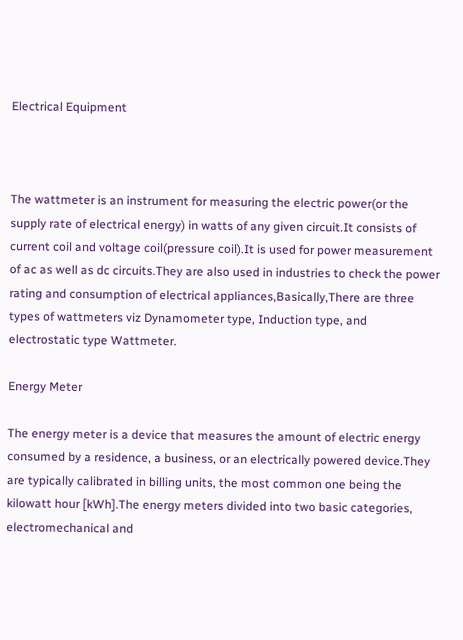Electrical Equipment



The wattmeter is an instrument for measuring the electric power(or the supply rate of electrical energy) in watts of any given circuit.It consists of current coil and voltage coil(pressure coil).It is used for power measurement of ac as well as dc circuits.They are also used in industries to check the power rating and consumption of electrical appliances,Basically,There are three types of wattmeters viz Dynamometer type, Induction type, and electrostatic type Wattmeter.

Energy Meter

The energy meter is a device that measures the amount of electric energy consumed by a residence, a business, or an electrically powered device.They are typically calibrated in billing units, the most common one being the kilowatt hour [kWh].The energy meters divided into two basic categories, electromechanical and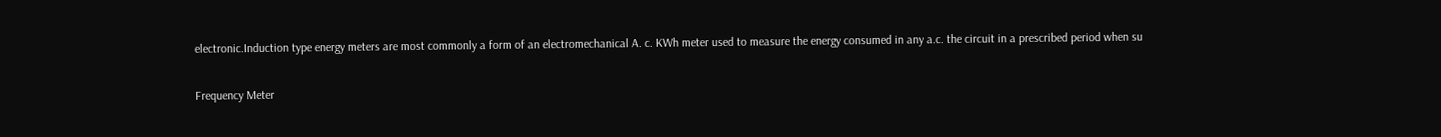electronic.Induction type energy meters are most commonly a form of an electromechanical A. c. KWh meter used to measure the energy consumed in any a.c. the circuit in a prescribed period when su

Frequency Meter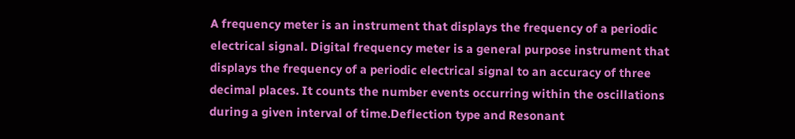A frequency meter is an instrument that displays the frequency of a periodic electrical signal. Digital frequency meter is a general purpose instrument that displays the frequency of a periodic electrical signal to an accuracy of three decimal places. It counts the number events occurring within the oscillations during a given interval of time.Deflection type and Resonant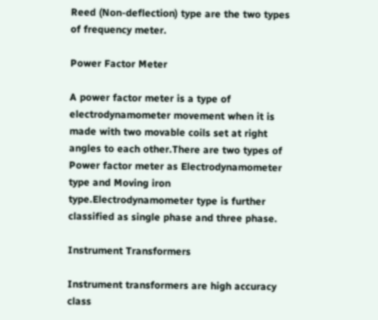Reed (Non-deflection) type are the two types of frequency meter.

Power Factor Meter

A power factor meter is a type of electrodynamometer movement when it is made with two movable coils set at right angles to each other.There are two types of Power factor meter as Electrodynamometer type and Moving iron type.Electrodynamometer type is further classified as single phase and three phase.

Instrument Transformers

Instrument transformers are high accuracy class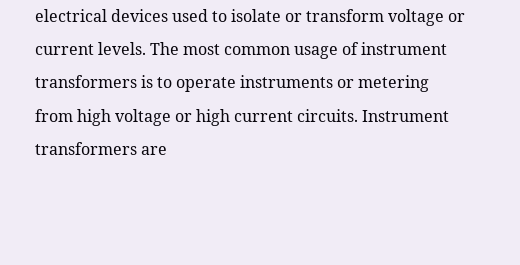electrical devices used to isolate or transform voltage or current levels. The most common usage of instrument transformers is to operate instruments or metering from high voltage or high current circuits. Instrument transformers are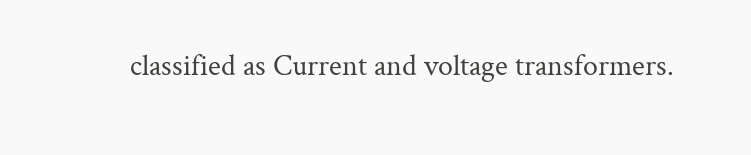classified as Current and voltage transformers.